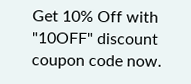Get 10% Off with
"10OFF" discount coupon code now.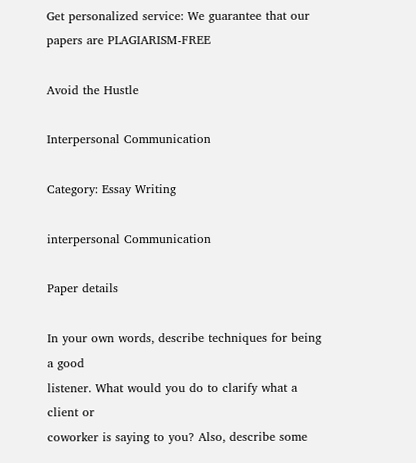Get personalized service: We guarantee that our papers are PLAGIARISM-FREE

Avoid the Hustle

Interpersonal Communication

Category: Essay Writing

interpersonal Communication

Paper details

In your own words, describe techniques for being a good
listener. What would you do to clarify what a client or
coworker is saying to you? Also, describe some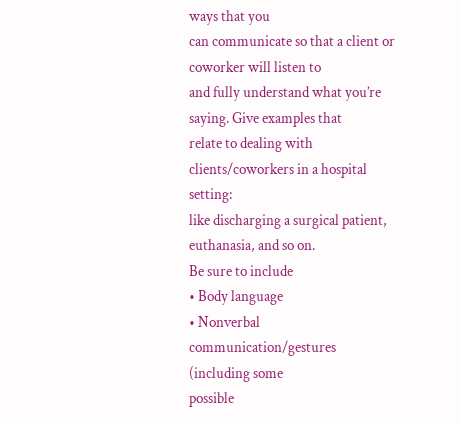ways that you
can communicate so that a client or coworker will listen to
and fully understand what you’re saying. Give examples that
relate to dealing with clients/coworkers in a hospital setting:
like discharging a surgical patient, euthanasia, and so on.
Be sure to include
• Body language
• Nonverbal communication/gestures (including some
possible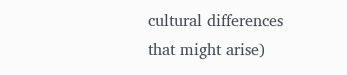cultural differences that might arise)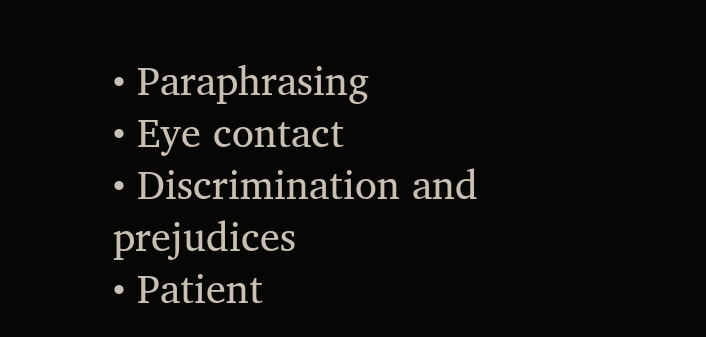• Paraphrasing
• Eye contact
• Discrimination and prejudices
• Patient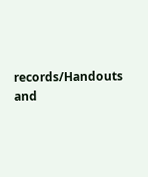records/Handouts and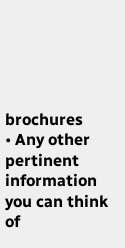brochures
• Any other pertinent information you can think of